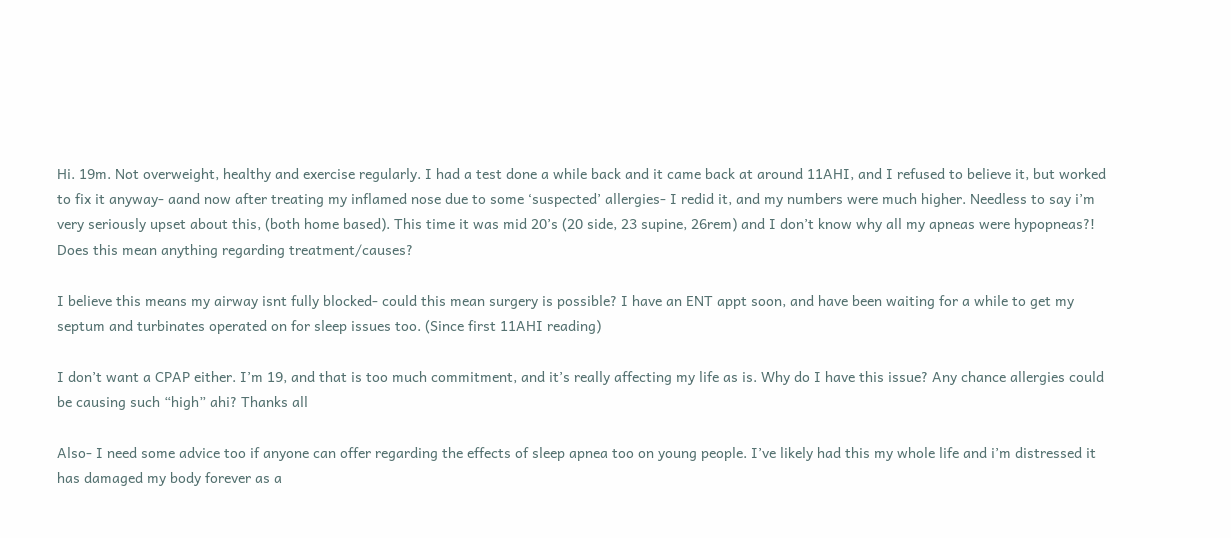Hi. 19m. Not overweight, healthy and exercise regularly. I had a test done a while back and it came back at around 11AHI, and I refused to believe it, but worked to fix it anyway- aand now after treating my inflamed nose due to some ‘suspected’ allergies- I redid it, and my numbers were much higher. Needless to say i’m very seriously upset about this, (both home based). This time it was mid 20’s (20 side, 23 supine, 26rem) and I don’t know why all my apneas were hypopneas?! Does this mean anything regarding treatment/causes?

I believe this means my airway isnt fully blocked- could this mean surgery is possible? I have an ENT appt soon, and have been waiting for a while to get my septum and turbinates operated on for sleep issues too. (Since first 11AHI reading)

I don’t want a CPAP either. I’m 19, and that is too much commitment, and it’s really affecting my life as is. Why do I have this issue? Any chance allergies could be causing such “high” ahi? Thanks all

Also- I need some advice too if anyone can offer regarding the effects of sleep apnea too on young people. I’ve likely had this my whole life and i’m distressed it has damaged my body forever as a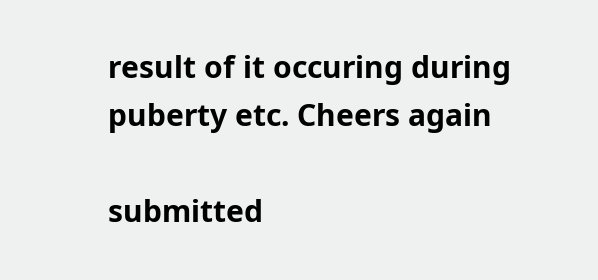result of it occuring during puberty etc. Cheers again

submitted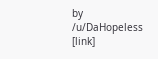by /u/DaHopeless
[link]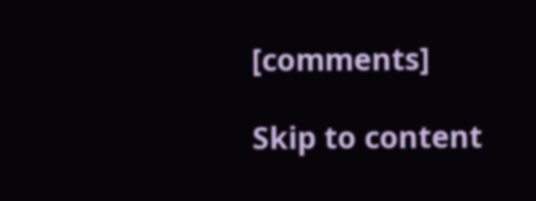[comments]

Skip to content